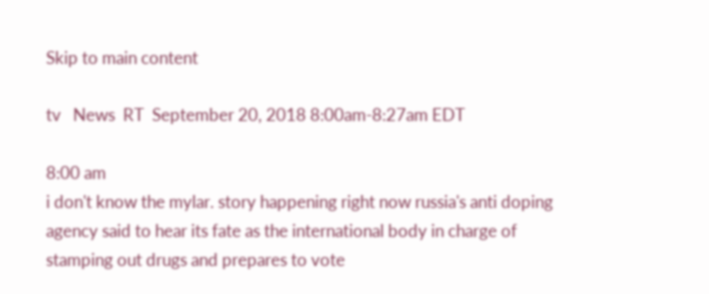Skip to main content

tv   News  RT  September 20, 2018 8:00am-8:27am EDT

8:00 am
i don't know the mylar. story happening right now russia's anti doping agency said to hear its fate as the international body in charge of stamping out drugs and prepares to vote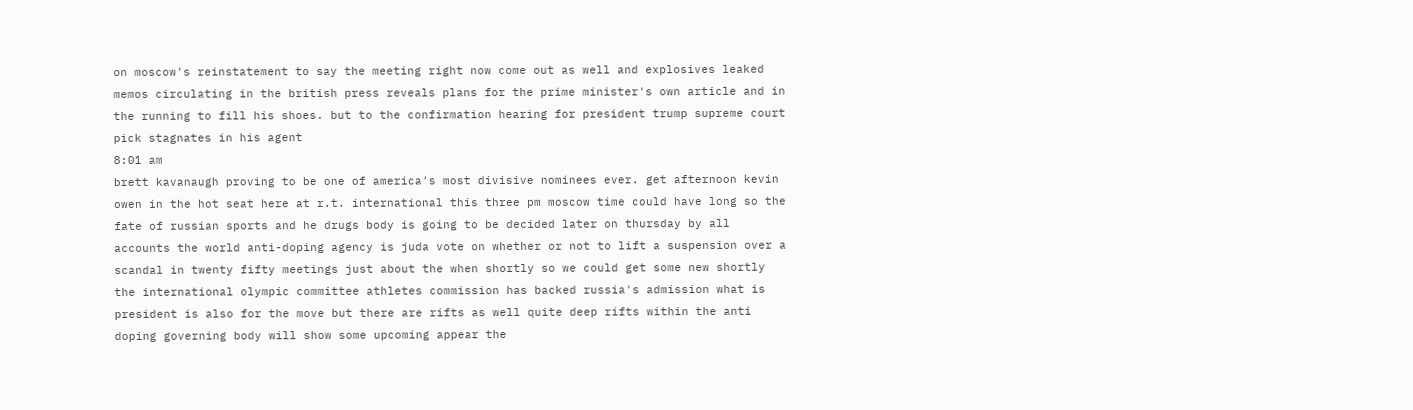on moscow's reinstatement to say the meeting right now come out as well and explosives leaked memos circulating in the british press reveals plans for the prime minister's own article and in the running to fill his shoes. but to the confirmation hearing for president trump supreme court pick stagnates in his agent
8:01 am
brett kavanaugh proving to be one of america's most divisive nominees ever. get afternoon kevin owen in the hot seat here at r.t. international this three pm moscow time could have long so the fate of russian sports and he drugs body is going to be decided later on thursday by all accounts the world anti-doping agency is juda vote on whether or not to lift a suspension over a scandal in twenty fifty meetings just about the when shortly so we could get some new shortly the international olympic committee athletes commission has backed russia's admission what is president is also for the move but there are rifts as well quite deep rifts within the anti doping governing body will show some upcoming appear the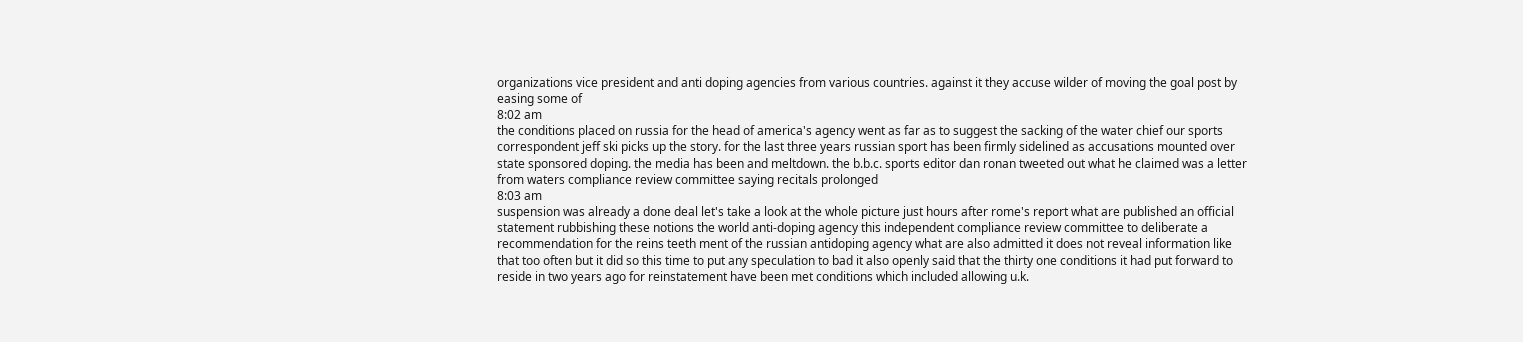organizations vice president and anti doping agencies from various countries. against it they accuse wilder of moving the goal post by easing some of
8:02 am
the conditions placed on russia for the head of america's agency went as far as to suggest the sacking of the water chief our sports correspondent jeff ski picks up the story. for the last three years russian sport has been firmly sidelined as accusations mounted over state sponsored doping. the media has been and meltdown. the b.b.c. sports editor dan ronan tweeted out what he claimed was a letter from waters compliance review committee saying recitals prolonged
8:03 am
suspension was already a done deal let's take a look at the whole picture just hours after rome's report what are published an official statement rubbishing these notions the world anti-doping agency this independent compliance review committee to deliberate a recommendation for the reins teeth ment of the russian antidoping agency what are also admitted it does not reveal information like that too often but it did so this time to put any speculation to bad it also openly said that the thirty one conditions it had put forward to reside in two years ago for reinstatement have been met conditions which included allowing u.k.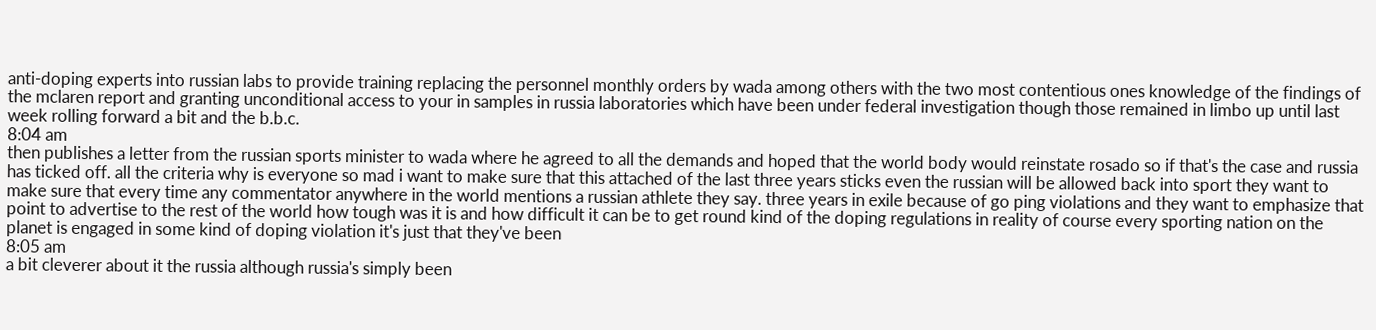anti-doping experts into russian labs to provide training replacing the personnel monthly orders by wada among others with the two most contentious ones knowledge of the findings of the mclaren report and granting unconditional access to your in samples in russia laboratories which have been under federal investigation though those remained in limbo up until last week rolling forward a bit and the b.b.c.
8:04 am
then publishes a letter from the russian sports minister to wada where he agreed to all the demands and hoped that the world body would reinstate rosado so if that's the case and russia has ticked off. all the criteria why is everyone so mad i want to make sure that this attached of the last three years sticks even the russian will be allowed back into sport they want to make sure that every time any commentator anywhere in the world mentions a russian athlete they say. three years in exile because of go ping violations and they want to emphasize that point to advertise to the rest of the world how tough was it is and how difficult it can be to get round kind of the doping regulations in reality of course every sporting nation on the planet is engaged in some kind of doping violation it's just that they've been
8:05 am
a bit cleverer about it the russia although russia's simply been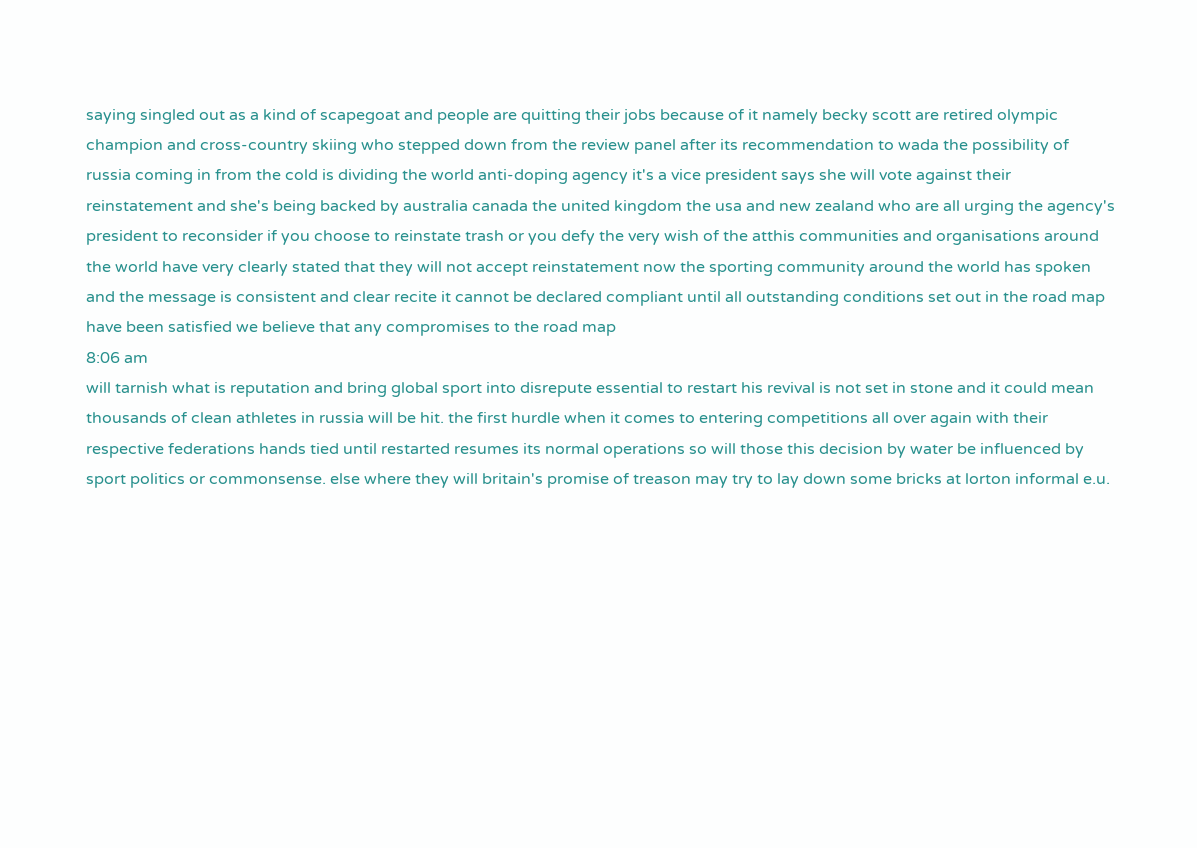saying singled out as a kind of scapegoat and people are quitting their jobs because of it namely becky scott are retired olympic champion and cross-country skiing who stepped down from the review panel after its recommendation to wada the possibility of russia coming in from the cold is dividing the world anti-doping agency it's a vice president says she will vote against their reinstatement and she's being backed by australia canada the united kingdom the usa and new zealand who are all urging the agency's president to reconsider if you choose to reinstate trash or you defy the very wish of the atthis communities and organisations around the world have very clearly stated that they will not accept reinstatement now the sporting community around the world has spoken and the message is consistent and clear recite it cannot be declared compliant until all outstanding conditions set out in the road map have been satisfied we believe that any compromises to the road map
8:06 am
will tarnish what is reputation and bring global sport into disrepute essential to restart his revival is not set in stone and it could mean thousands of clean athletes in russia will be hit. the first hurdle when it comes to entering competitions all over again with their respective federations hands tied until restarted resumes its normal operations so will those this decision by water be influenced by sport politics or commonsense. else where they will britain's promise of treason may try to lay down some bricks at lorton informal e.u.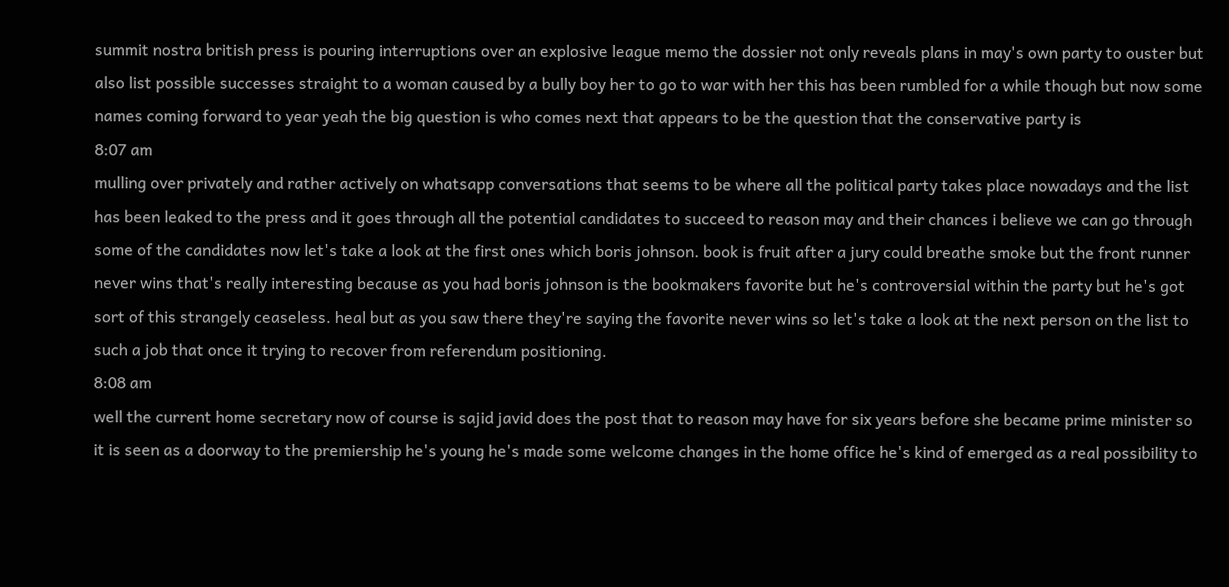summit nostra british press is pouring interruptions over an explosive league memo the dossier not only reveals plans in may's own party to ouster but also list possible successes straight to a woman caused by a bully boy her to go to war with her this has been rumbled for a while though but now some names coming forward to year yeah the big question is who comes next that appears to be the question that the conservative party is
8:07 am
mulling over privately and rather actively on whatsapp conversations that seems to be where all the political party takes place nowadays and the list has been leaked to the press and it goes through all the potential candidates to succeed to reason may and their chances i believe we can go through some of the candidates now let's take a look at the first ones which boris johnson. book is fruit after a jury could breathe smoke but the front runner never wins that's really interesting because as you had boris johnson is the bookmakers favorite but he's controversial within the party but he's got sort of this strangely ceaseless. heal but as you saw there they're saying the favorite never wins so let's take a look at the next person on the list to such a job that once it trying to recover from referendum positioning.
8:08 am
well the current home secretary now of course is sajid javid does the post that to reason may have for six years before she became prime minister so it is seen as a doorway to the premiership he's young he's made some welcome changes in the home office he's kind of emerged as a real possibility to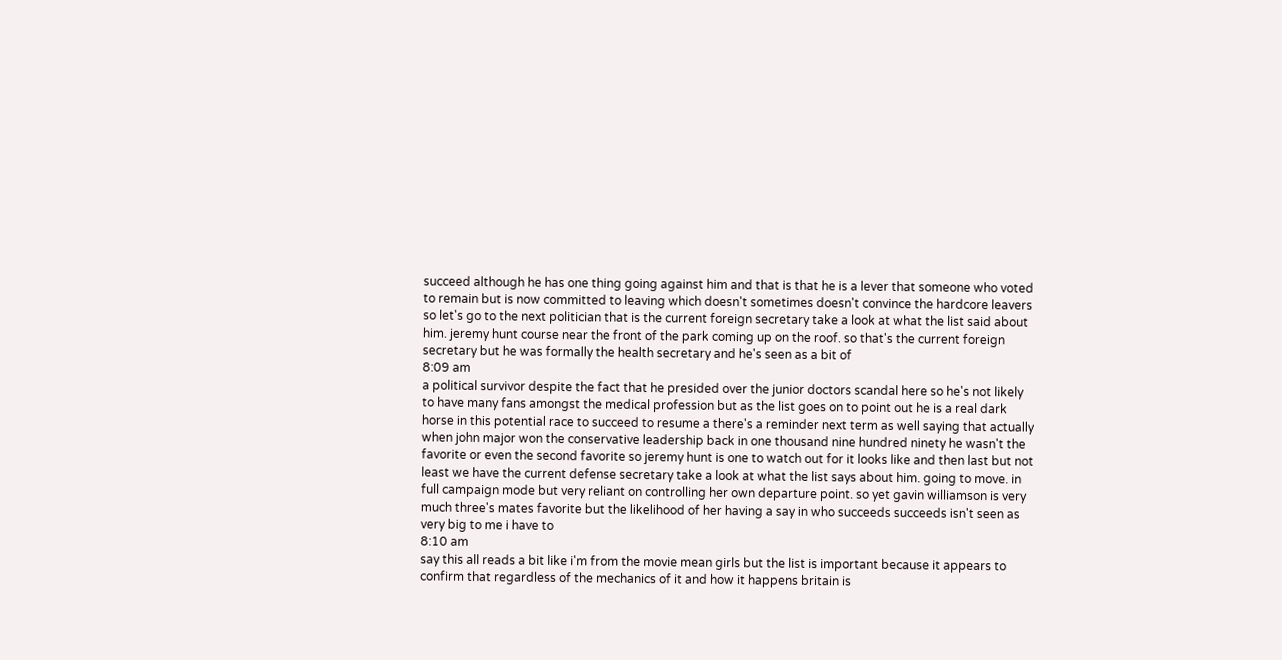succeed although he has one thing going against him and that is that he is a lever that someone who voted to remain but is now committed to leaving which doesn't sometimes doesn't convince the hardcore leavers so let's go to the next politician that is the current foreign secretary take a look at what the list said about him. jeremy hunt course near the front of the park coming up on the roof. so that's the current foreign secretary but he was formally the health secretary and he's seen as a bit of
8:09 am
a political survivor despite the fact that he presided over the junior doctors scandal here so he's not likely to have many fans amongst the medical profession but as the list goes on to point out he is a real dark horse in this potential race to succeed to resume a there's a reminder next term as well saying that actually when john major won the conservative leadership back in one thousand nine hundred ninety he wasn't the favorite or even the second favorite so jeremy hunt is one to watch out for it looks like and then last but not least we have the current defense secretary take a look at what the list says about him. going to move. in full campaign mode but very reliant on controlling her own departure point. so yet gavin williamson is very much three's mates favorite but the likelihood of her having a say in who succeeds succeeds isn't seen as very big to me i have to
8:10 am
say this all reads a bit like i'm from the movie mean girls but the list is important because it appears to confirm that regardless of the mechanics of it and how it happens britain is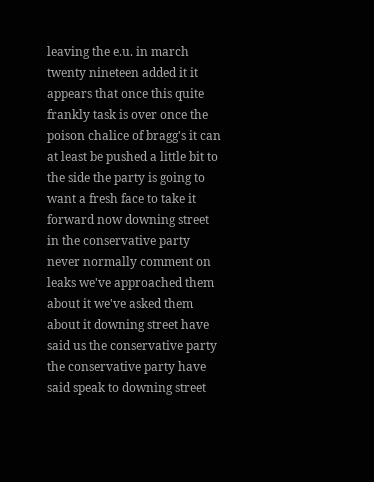leaving the e.u. in march twenty nineteen added it it appears that once this quite frankly task is over once the poison chalice of bragg's it can at least be pushed a little bit to the side the party is going to want a fresh face to take it forward now downing street in the conservative party never normally comment on leaks we've approached them about it we've asked them about it downing street have said us the conservative party the conservative party have said speak to downing street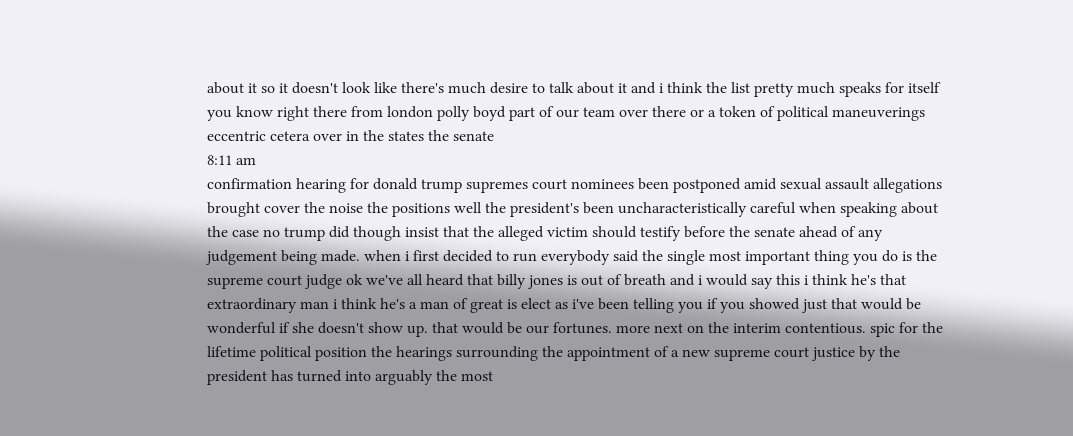about it so it doesn't look like there's much desire to talk about it and i think the list pretty much speaks for itself you know right there from london polly boyd part of our team over there or a token of political maneuverings eccentric cetera over in the states the senate
8:11 am
confirmation hearing for donald trump supremes court nominees been postponed amid sexual assault allegations brought cover the noise the positions well the president's been uncharacteristically careful when speaking about the case no trump did though insist that the alleged victim should testify before the senate ahead of any judgement being made. when i first decided to run everybody said the single most important thing you do is the supreme court judge ok we've all heard that billy jones is out of breath and i would say this i think he's that extraordinary man i think he's a man of great is elect as i've been telling you if you showed just that would be wonderful if she doesn't show up. that would be our fortunes. more next on the interim contentious. spic for the lifetime political position the hearings surrounding the appointment of a new supreme court justice by the president has turned into arguably the most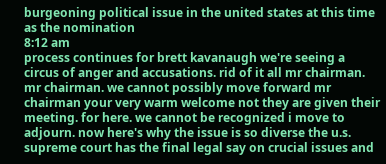burgeoning political issue in the united states at this time as the nomination
8:12 am
process continues for brett kavanaugh we're seeing a circus of anger and accusations. rid of it all mr chairman. mr chairman. we cannot possibly move forward mr chairman your very warm welcome not they are given their meeting. for here. we cannot be recognized i move to adjourn. now here's why the issue is so diverse the u.s. supreme court has the final legal say on crucial issues and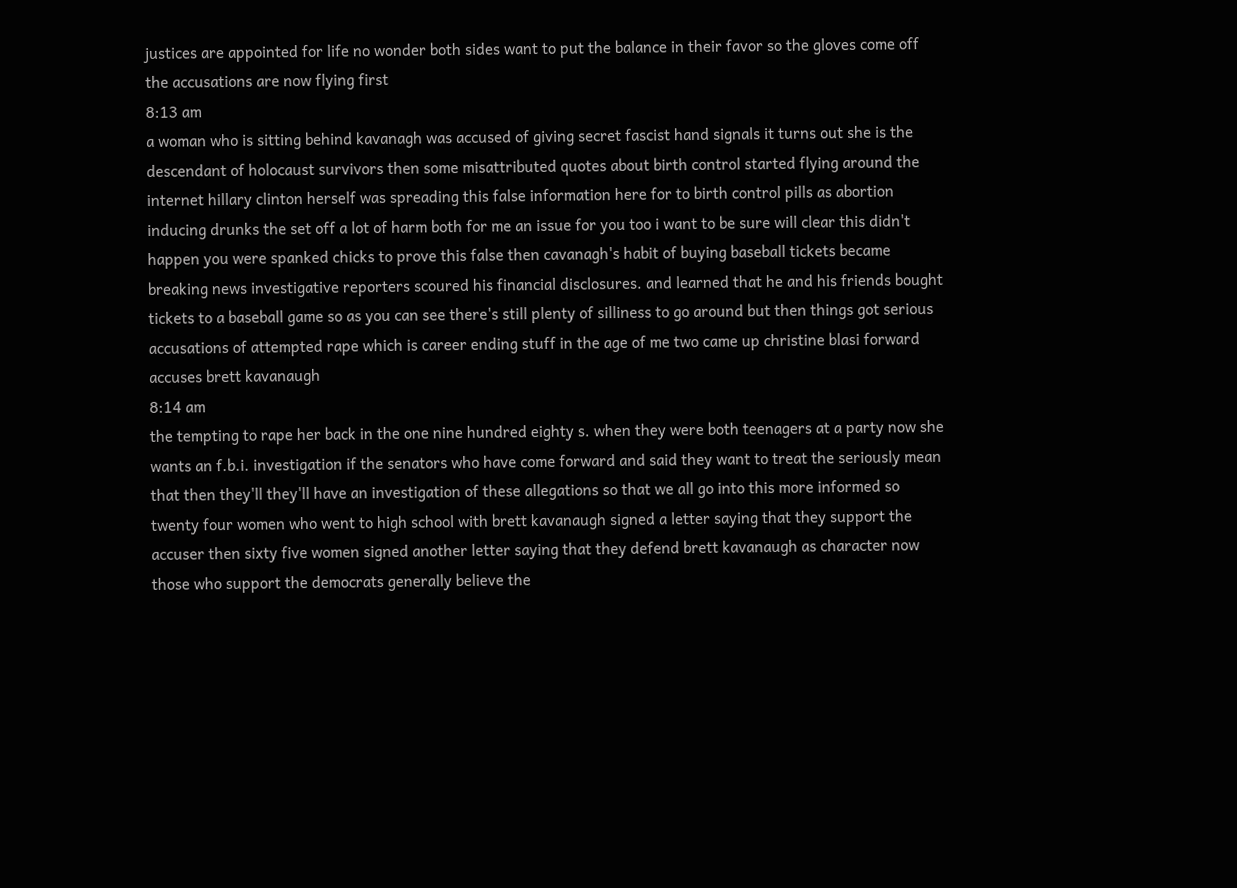justices are appointed for life no wonder both sides want to put the balance in their favor so the gloves come off the accusations are now flying first
8:13 am
a woman who is sitting behind kavanagh was accused of giving secret fascist hand signals it turns out she is the descendant of holocaust survivors then some misattributed quotes about birth control started flying around the internet hillary clinton herself was spreading this false information here for to birth control pills as abortion inducing drunks the set off a lot of harm both for me an issue for you too i want to be sure will clear this didn't happen you were spanked chicks to prove this false then cavanagh's habit of buying baseball tickets became breaking news investigative reporters scoured his financial disclosures. and learned that he and his friends bought tickets to a baseball game so as you can see there's still plenty of silliness to go around but then things got serious accusations of attempted rape which is career ending stuff in the age of me two came up christine blasi forward accuses brett kavanaugh
8:14 am
the tempting to rape her back in the one nine hundred eighty s. when they were both teenagers at a party now she wants an f.b.i. investigation if the senators who have come forward and said they want to treat the seriously mean that then they'll they'll have an investigation of these allegations so that we all go into this more informed so twenty four women who went to high school with brett kavanaugh signed a letter saying that they support the accuser then sixty five women signed another letter saying that they defend brett kavanaugh as character now those who support the democrats generally believe the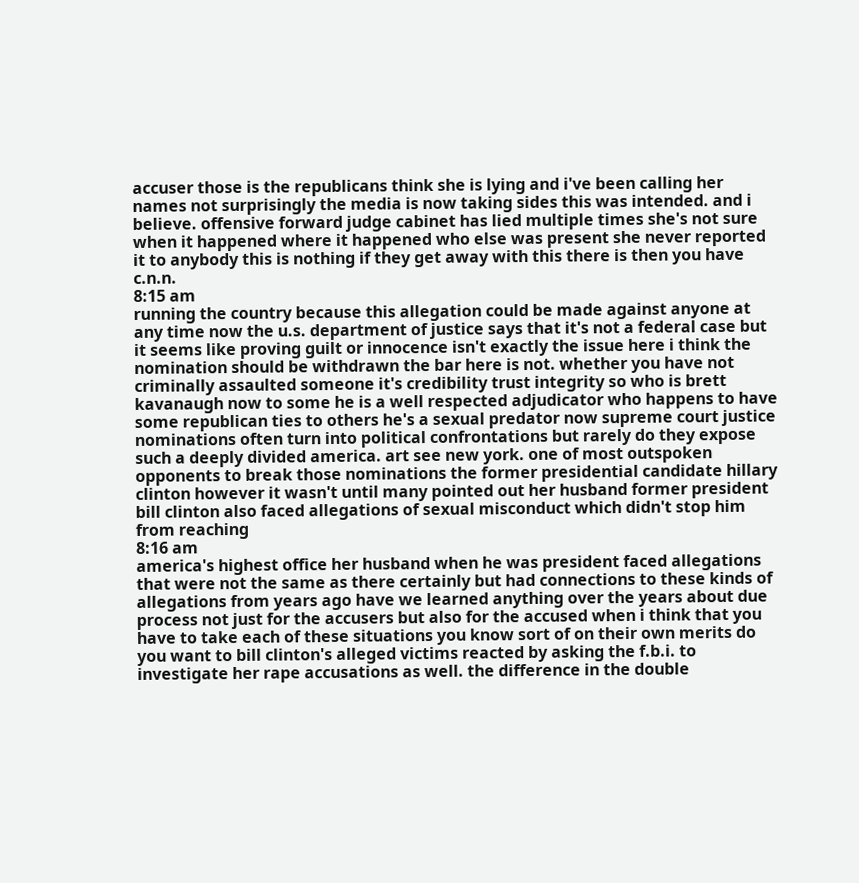accuser those is the republicans think she is lying and i've been calling her names not surprisingly the media is now taking sides this was intended. and i believe. offensive forward judge cabinet has lied multiple times she's not sure when it happened where it happened who else was present she never reported it to anybody this is nothing if they get away with this there is then you have c.n.n.
8:15 am
running the country because this allegation could be made against anyone at any time now the u.s. department of justice says that it's not a federal case but it seems like proving guilt or innocence isn't exactly the issue here i think the nomination should be withdrawn the bar here is not. whether you have not criminally assaulted someone it's credibility trust integrity so who is brett kavanaugh now to some he is a well respected adjudicator who happens to have some republican ties to others he's a sexual predator now supreme court justice nominations often turn into political confrontations but rarely do they expose such a deeply divided america. art see new york. one of most outspoken opponents to break those nominations the former presidential candidate hillary clinton however it wasn't until many pointed out her husband former president bill clinton also faced allegations of sexual misconduct which didn't stop him from reaching
8:16 am
america's highest office her husband when he was president faced allegations that were not the same as there certainly but had connections to these kinds of allegations from years ago have we learned anything over the years about due process not just for the accusers but also for the accused when i think that you have to take each of these situations you know sort of on their own merits do you want to bill clinton's alleged victims reacted by asking the f.b.i. to investigate her rape accusations as well. the difference in the double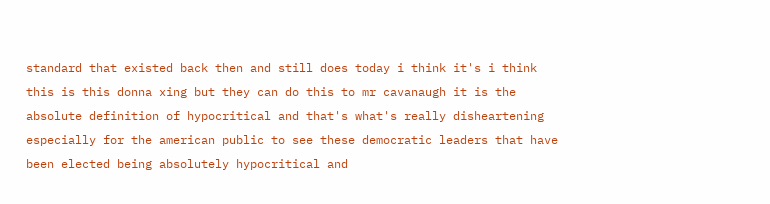standard that existed back then and still does today i think it's i think this is this donna xing but they can do this to mr cavanaugh it is the absolute definition of hypocritical and that's what's really disheartening especially for the american public to see these democratic leaders that have been elected being absolutely hypocritical and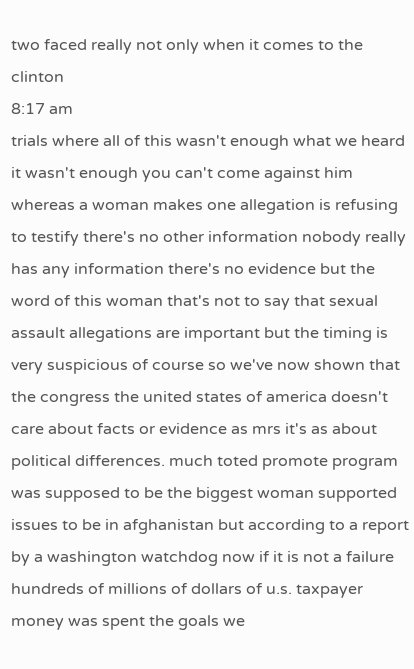two faced really not only when it comes to the clinton
8:17 am
trials where all of this wasn't enough what we heard it wasn't enough you can't come against him whereas a woman makes one allegation is refusing to testify there's no other information nobody really has any information there's no evidence but the word of this woman that's not to say that sexual assault allegations are important but the timing is very suspicious of course so we've now shown that the congress the united states of america doesn't care about facts or evidence as mrs it's as about political differences. much toted promote program was supposed to be the biggest woman supported issues to be in afghanistan but according to a report by a washington watchdog now if it is not a failure hundreds of millions of dollars of u.s. taxpayer money was spent the goals we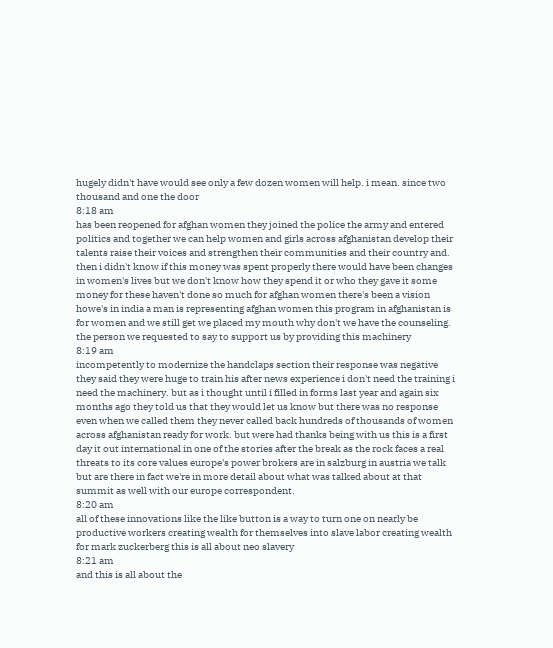hugely didn't have would see only a few dozen women will help. i mean. since two thousand and one the door
8:18 am
has been reopened for afghan women they joined the police the army and entered politics and together we can help women and girls across afghanistan develop their talents raise their voices and strengthen their communities and their country and. then i didn't know if this money was spent properly there would have been changes in women's lives but we don't know how they spend it or who they gave it some money for these haven't done so much for afghan women there's been a vision howe's in india a man is representing afghan women this program in afghanistan is for women and we still get we placed my mouth why don't we have the counseling. the person we requested to say to support us by providing this machinery
8:19 am
incompetently to modernize the handclaps section their response was negative they said they were huge to train his after news experience i don't need the training i need the machinery. but as i thought until i filled in forms last year and again six months ago they told us that they would let us know but there was no response even when we called them they never called back hundreds of thousands of women across afghanistan ready for work. but were had thanks being with us this is a first day it out international in one of the stories after the break as the rock faces a real threats to its core values europe's power brokers are in salzburg in austria we talk but are there in fact we're in more detail about what was talked about at that summit as well with our europe correspondent.
8:20 am
all of these innovations like the like button is a way to turn one on nearly be productive workers creating wealth for themselves into slave labor creating wealth for mark zuckerberg this is all about neo slavery
8:21 am
and this is all about the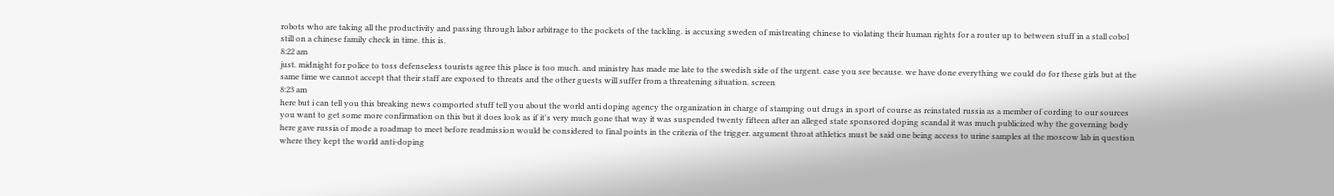robots who are taking all the productivity and passing through labor arbitrage to the pockets of the tackling. is accusing sweden of mistreating chinese to violating their human rights for a router up to between stuff in a stall cobol still on a chinese family check in time. this is.
8:22 am
just. midnight for police to toss defenseless tourists agree this place is too much. and ministry has made me late to the swedish side of the urgent. case you see because. we have done everything we could do for these girls but at the same time we cannot accept that their staff are exposed to threats and the other guests will suffer from a threatening situation. screen
8:23 am
here but i can tell you this breaking news comported stuff tell you about the world anti doping agency the organization in charge of stamping out drugs in sport of course as reinstated russia as a member of cording to our sources you want to get some more confirmation on this but it does look as if it's very much gone that way it was suspended twenty fifteen after an alleged state sponsored doping scandal it was much publicized why the governing body here gave russia of mode a roadmap to meet before readmission would be considered to final points in the criteria of the trigger. argument throat athletics must be said one being access to urine samples at the moscow lab in question where they kept the world anti-doping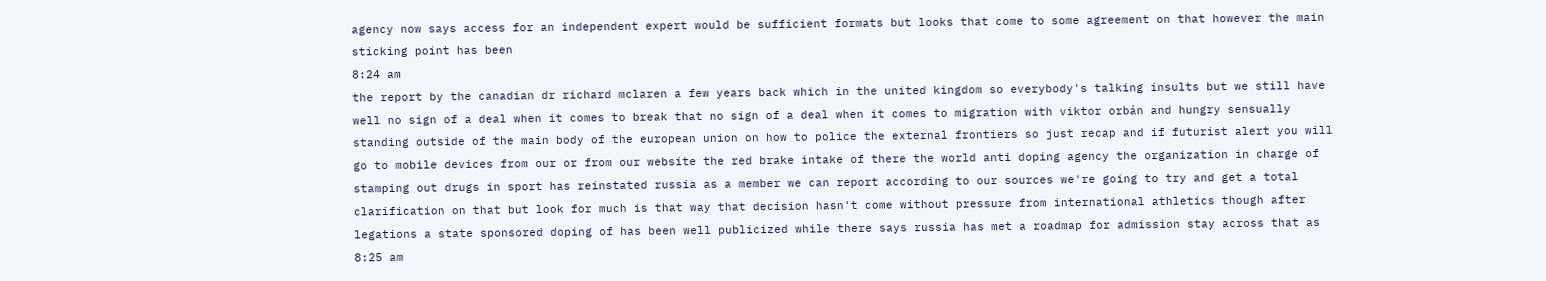agency now says access for an independent expert would be sufficient formats but looks that come to some agreement on that however the main sticking point has been
8:24 am
the report by the canadian dr richard mclaren a few years back which in the united kingdom so everybody's talking insults but we still have well no sign of a deal when it comes to break that no sign of a deal when it comes to migration with viktor orbán and hungry sensually standing outside of the main body of the european union on how to police the external frontiers so just recap and if futurist alert you will go to mobile devices from our or from our website the red brake intake of there the world anti doping agency the organization in charge of stamping out drugs in sport has reinstated russia as a member we can report according to our sources we're going to try and get a total clarification on that but look for much is that way that decision hasn't come without pressure from international athletics though after legations a state sponsored doping of has been well publicized while there says russia has met a roadmap for admission stay across that as
8:25 am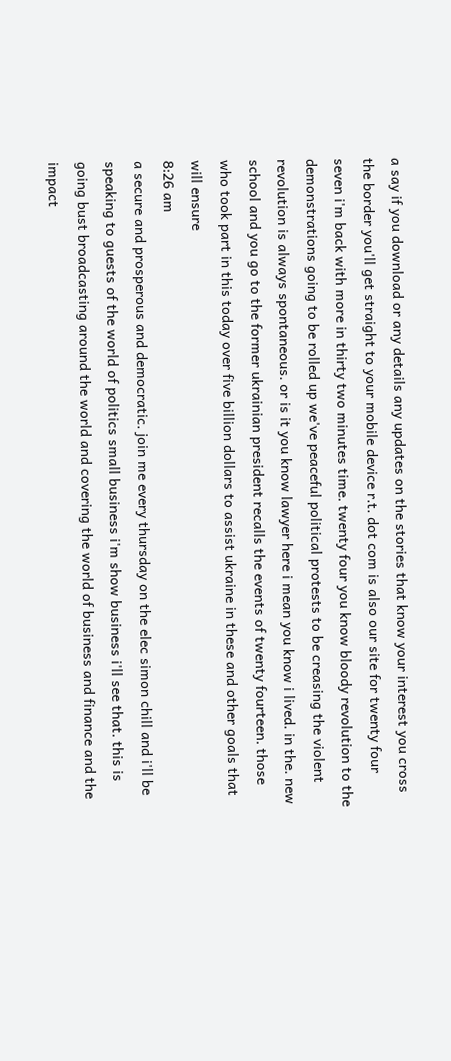a say if you download or any details any updates on the stories that know your interest you cross the border you'll get straight to your mobile device r.t. dot com is also our site for twenty four seven i'm back with more in thirty two minutes time. twenty four you know bloody revolution to the demonstrations going to be rolled up we've peaceful political protests to be creasing the violent revolution is always spontaneous. or is it you know lawyer here i mean you know i lived. in the. new school and you go to the former ukrainian president recalls the events of twenty fourteen. those who took part in this today over five billion dollars to assist ukraine in these and other goals that will ensure
8:26 am
a secure and prosperous and democratic. join me every thursday on the elec simon chill and i'll be speaking to guests of the world of politics small business i'm show business i'll see that. this is going bust broadcasting around the world and covering the world of business and finance and the impact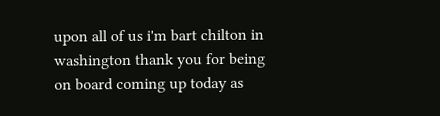upon all of us i'm bart chilton in washington thank you for being on board coming up today as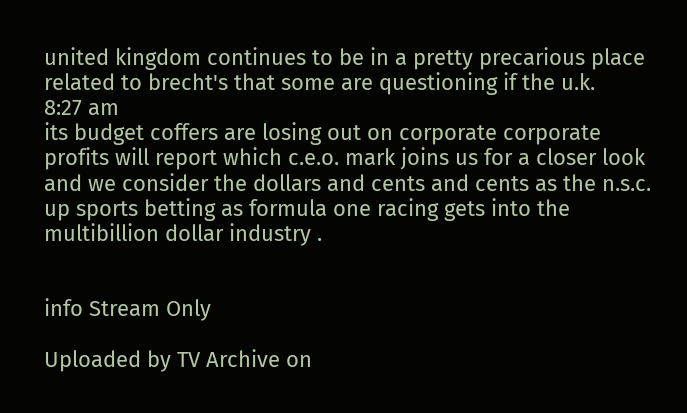united kingdom continues to be in a pretty precarious place related to brecht's that some are questioning if the u.k.
8:27 am
its budget coffers are losing out on corporate corporate profits will report which c.e.o. mark joins us for a closer look and we consider the dollars and cents and cents as the n.s.c. up sports betting as formula one racing gets into the multibillion dollar industry .


info Stream Only

Uploaded by TV Archive on